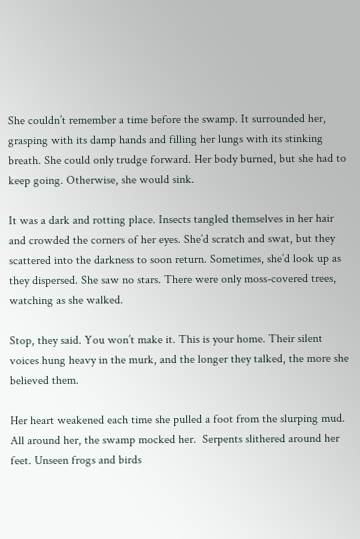She couldn’t remember a time before the swamp. It surrounded her, grasping with its damp hands and filling her lungs with its stinking breath. She could only trudge forward. Her body burned, but she had to keep going. Otherwise, she would sink.

It was a dark and rotting place. Insects tangled themselves in her hair and crowded the corners of her eyes. She’d scratch and swat, but they scattered into the darkness to soon return. Sometimes, she’d look up as they dispersed. She saw no stars. There were only moss-covered trees, watching as she walked.

Stop, they said. You won’t make it. This is your home. Their silent voices hung heavy in the murk, and the longer they talked, the more she believed them.

Her heart weakened each time she pulled a foot from the slurping mud. All around her, the swamp mocked her.  Serpents slithered around her feet. Unseen frogs and birds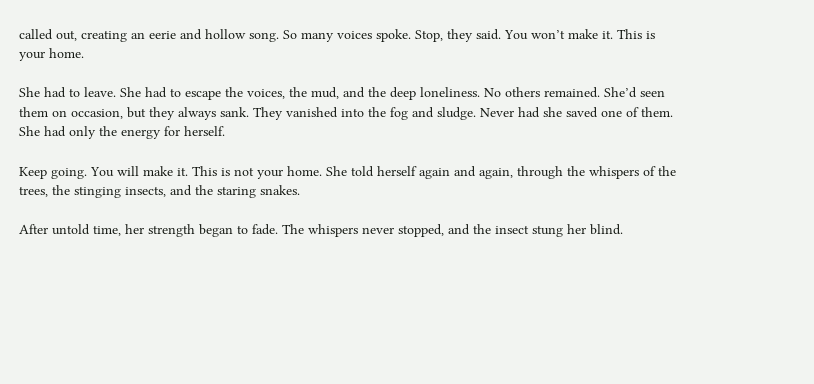called out, creating an eerie and hollow song. So many voices spoke. Stop, they said. You won’t make it. This is your home.

She had to leave. She had to escape the voices, the mud, and the deep loneliness. No others remained. She’d seen them on occasion, but they always sank. They vanished into the fog and sludge. Never had she saved one of them. She had only the energy for herself.

Keep going. You will make it. This is not your home. She told herself again and again, through the whispers of the trees, the stinging insects, and the staring snakes.

After untold time, her strength began to fade. The whispers never stopped, and the insect stung her blind.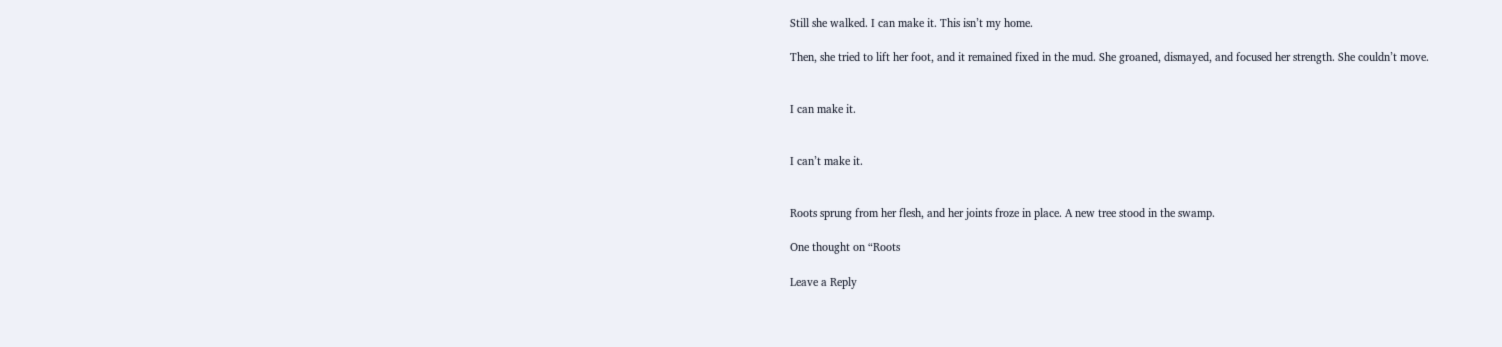Still she walked. I can make it. This isn’t my home.

Then, she tried to lift her foot, and it remained fixed in the mud. She groaned, dismayed, and focused her strength. She couldn’t move.


I can make it.


I can’t make it.


Roots sprung from her flesh, and her joints froze in place. A new tree stood in the swamp.

One thought on “Roots

Leave a Reply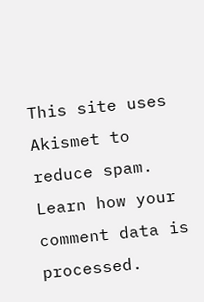This site uses Akismet to reduce spam. Learn how your comment data is processed.